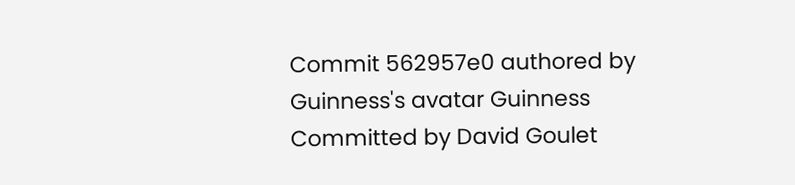Commit 562957e0 authored by Guinness's avatar Guinness Committed by David Goulet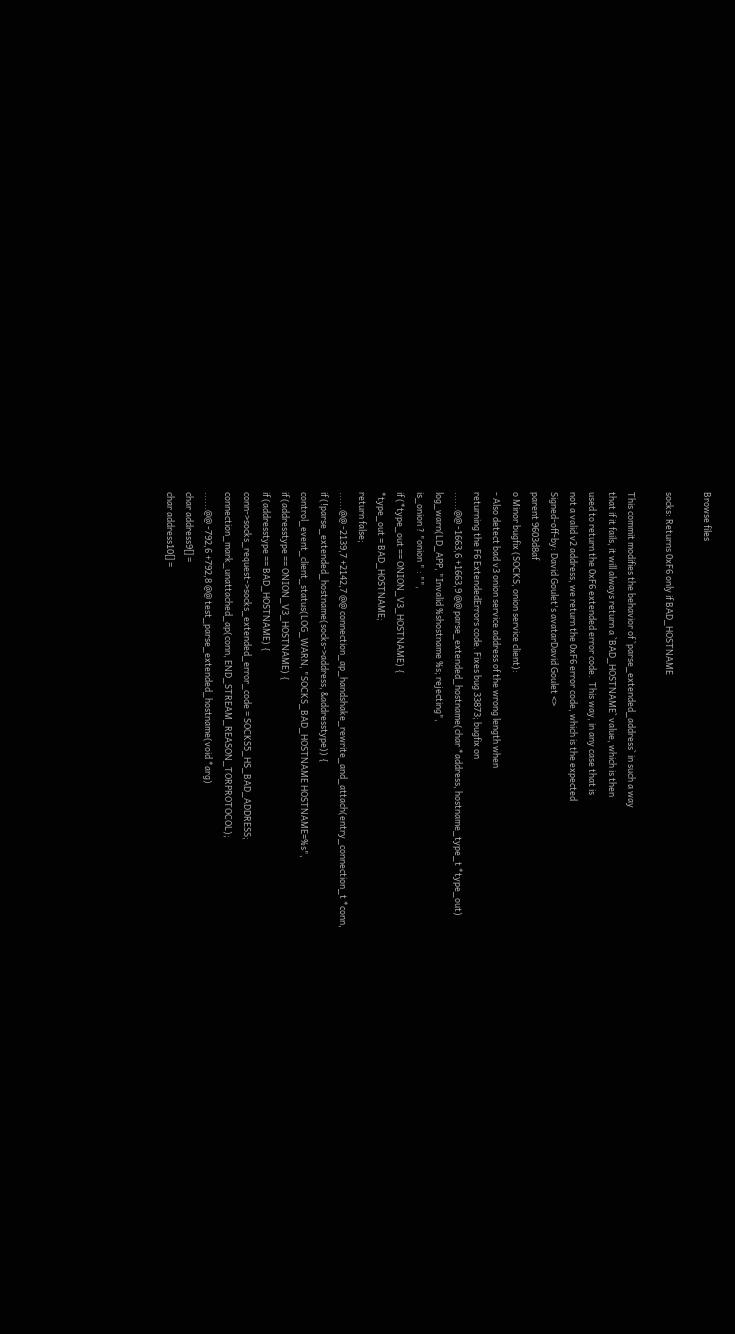Browse files

socks: Returns 0xF6 only if BAD_HOSTNAME

This commit modifies the behavior of `parse_extended_address` in such a way
that if it fails, it will always return a `BAD_HOSTNAME` value, which is then
used to return the 0xF6 extended error code.  This way, in any case that is
not a valid v2 address, we return the 0xF6 error code, which is the expected
Signed-off-by: David Goulet's avatarDavid Goulet <>
parent 9603d8af
o Minor bugfix (SOCKS, onion service client):
- Also detect bad v3 onion service address of the wrong length when
returning the F6 ExtendedErrors code. Fixes bug 33873; bugfix on
......@@ -1663,6 +1663,9 @@ parse_extended_hostname(char *address, hostname_type_t *type_out)
log_warn(LD_APP, "Invalid %shostname %s; rejecting",
is_onion ? "onion " : "",
if (*type_out == ONION_V3_HOSTNAME) {
*type_out = BAD_HOSTNAME;
return false;
......@@ -2139,7 +2142,7 @@ connection_ap_handshake_rewrite_and_attach(entry_connection_t *conn,
if (!parse_extended_hostname(socks->address, &addresstype)) {
control_event_client_status(LOG_WARN, "SOCKS_BAD_HOSTNAME HOSTNAME=%s",
if (addresstype == ONION_V3_HOSTNAME) {
if (addresstype == BAD_HOSTNAME) {
conn->socks_request->socks_extended_error_code = SOCKS5_HS_BAD_ADDRESS;
connection_mark_unattached_ap(conn, END_STREAM_REASON_TORPROTOCOL);
......@@ -792,6 +792,8 @@ test_parse_extended_hostname(void *arg)
char address9[] =
char address10[] =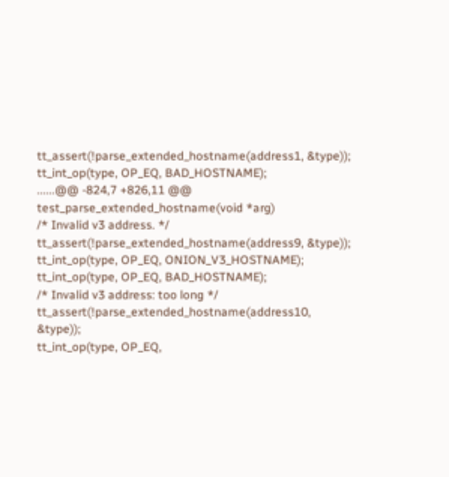tt_assert(!parse_extended_hostname(address1, &type));
tt_int_op(type, OP_EQ, BAD_HOSTNAME);
......@@ -824,7 +826,11 @@ test_parse_extended_hostname(void *arg)
/* Invalid v3 address. */
tt_assert(!parse_extended_hostname(address9, &type));
tt_int_op(type, OP_EQ, ONION_V3_HOSTNAME);
tt_int_op(type, OP_EQ, BAD_HOSTNAME);
/* Invalid v3 address: too long */
tt_assert(!parse_extended_hostname(address10, &type));
tt_int_op(type, OP_EQ,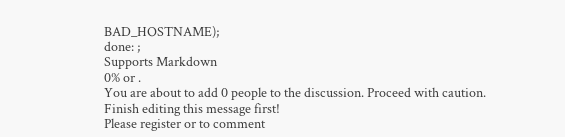BAD_HOSTNAME);
done: ;
Supports Markdown
0% or .
You are about to add 0 people to the discussion. Proceed with caution.
Finish editing this message first!
Please register or to comment